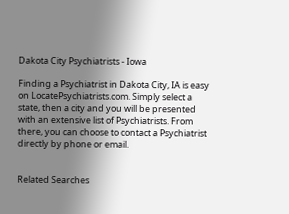Dakota City Psychiatrists - Iowa

Finding a Psychiatrist in Dakota City, IA is easy on LocatePsychiatrists.com. Simply select a state, then a city and you will be presented with an extensive list of Psychiatrists. From there, you can choose to contact a Psychiatrist directly by phone or email.


Related Searches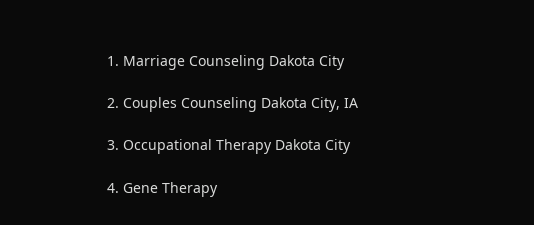1. Marriage Counseling Dakota City

2. Couples Counseling Dakota City, IA

3. Occupational Therapy Dakota City

4. Gene Therapy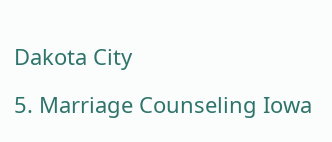Dakota City

5. Marriage Counseling Iowa